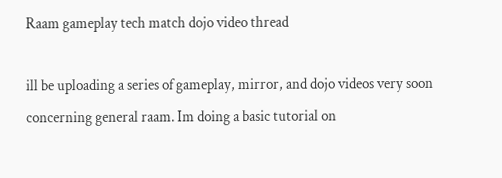Raam gameplay tech match dojo video thread

ill be uploading a series of gameplay, mirror, and dojo videos very soon concerning general raam. Im doing a basic tutorial on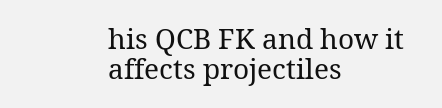his QCB FK and how it affects projectiles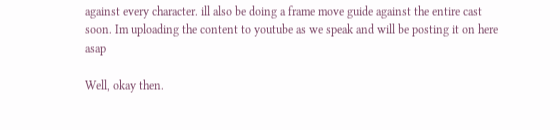against every character. ill also be doing a frame move guide against the entire cast soon. Im uploading the content to youtube as we speak and will be posting it on here asap

Well, okay then.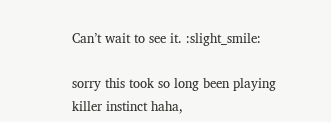Can’t wait to see it. :slight_smile:

sorry this took so long been playing killer instinct haha,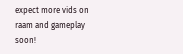expect more vids on raam and gameplay soon!